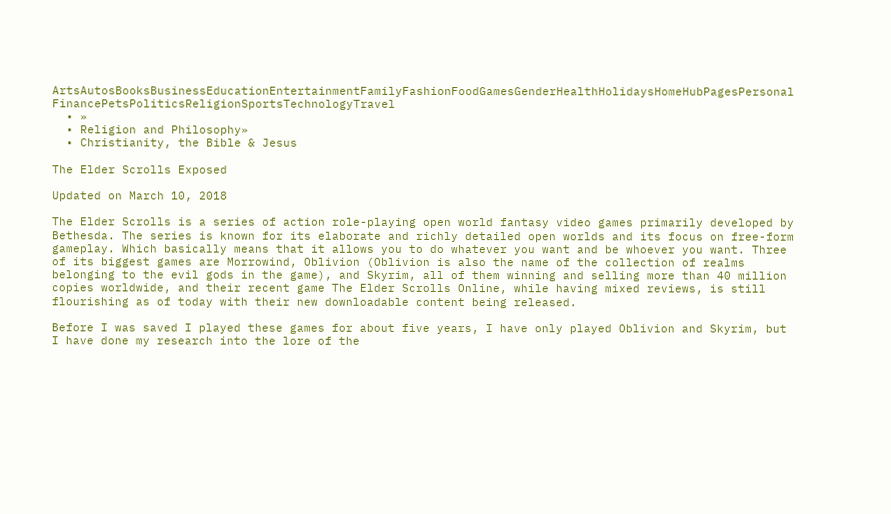ArtsAutosBooksBusinessEducationEntertainmentFamilyFashionFoodGamesGenderHealthHolidaysHomeHubPagesPersonal FinancePetsPoliticsReligionSportsTechnologyTravel
  • »
  • Religion and Philosophy»
  • Christianity, the Bible & Jesus

The Elder Scrolls Exposed

Updated on March 10, 2018

The Elder Scrolls is a series of action role-playing open world fantasy video games primarily developed by Bethesda. The series is known for its elaborate and richly detailed open worlds and its focus on free-form gameplay. Which basically means that it allows you to do whatever you want and be whoever you want. Three of its biggest games are Morrowind, Oblivion (Oblivion is also the name of the collection of realms belonging to the evil gods in the game), and Skyrim, all of them winning and selling more than 40 million copies worldwide, and their recent game The Elder Scrolls Online, while having mixed reviews, is still flourishing as of today with their new downloadable content being released.

Before I was saved I played these games for about five years, I have only played Oblivion and Skyrim, but I have done my research into the lore of the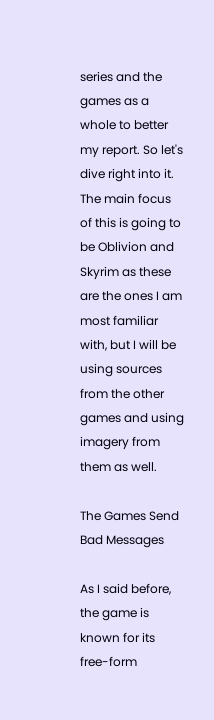series and the games as a whole to better my report. So let's dive right into it. The main focus of this is going to be Oblivion and Skyrim as these are the ones I am most familiar with, but I will be using sources from the other games and using imagery from them as well.

The Games Send Bad Messages

As I said before, the game is known for its free-form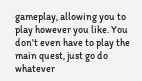gameplay, allowing you to play however you like. You don't even have to play the main quest, just go do whatever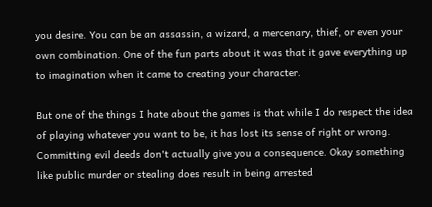you desire. You can be an assassin, a wizard, a mercenary, thief, or even your own combination. One of the fun parts about it was that it gave everything up to imagination when it came to creating your character.

But one of the things I hate about the games is that while I do respect the idea of playing whatever you want to be, it has lost its sense of right or wrong. Committing evil deeds don't actually give you a consequence. Okay something like public murder or stealing does result in being arrested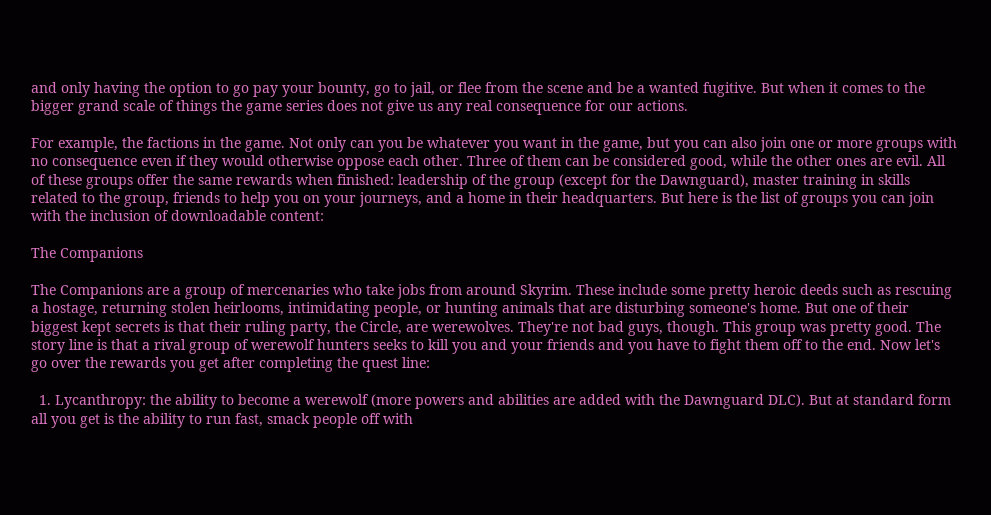and only having the option to go pay your bounty, go to jail, or flee from the scene and be a wanted fugitive. But when it comes to the bigger grand scale of things the game series does not give us any real consequence for our actions.

For example, the factions in the game. Not only can you be whatever you want in the game, but you can also join one or more groups with no consequence even if they would otherwise oppose each other. Three of them can be considered good, while the other ones are evil. All of these groups offer the same rewards when finished: leadership of the group (except for the Dawnguard), master training in skills related to the group, friends to help you on your journeys, and a home in their headquarters. But here is the list of groups you can join with the inclusion of downloadable content:

The Companions

The Companions are a group of mercenaries who take jobs from around Skyrim. These include some pretty heroic deeds such as rescuing a hostage, returning stolen heirlooms, intimidating people, or hunting animals that are disturbing someone's home. But one of their biggest kept secrets is that their ruling party, the Circle, are werewolves. They're not bad guys, though. This group was pretty good. The story line is that a rival group of werewolf hunters seeks to kill you and your friends and you have to fight them off to the end. Now let's go over the rewards you get after completing the quest line:

  1. Lycanthropy: the ability to become a werewolf (more powers and abilities are added with the Dawnguard DLC). But at standard form all you get is the ability to run fast, smack people off with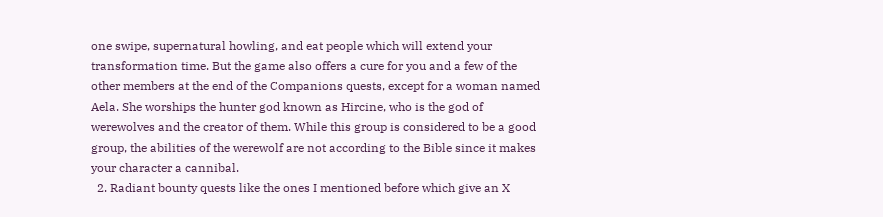one swipe, supernatural howling, and eat people which will extend your transformation time. But the game also offers a cure for you and a few of the other members at the end of the Companions quests, except for a woman named Aela. She worships the hunter god known as Hircine, who is the god of werewolves and the creator of them. While this group is considered to be a good group, the abilities of the werewolf are not according to the Bible since it makes your character a cannibal.
  2. Radiant bounty quests like the ones I mentioned before which give an X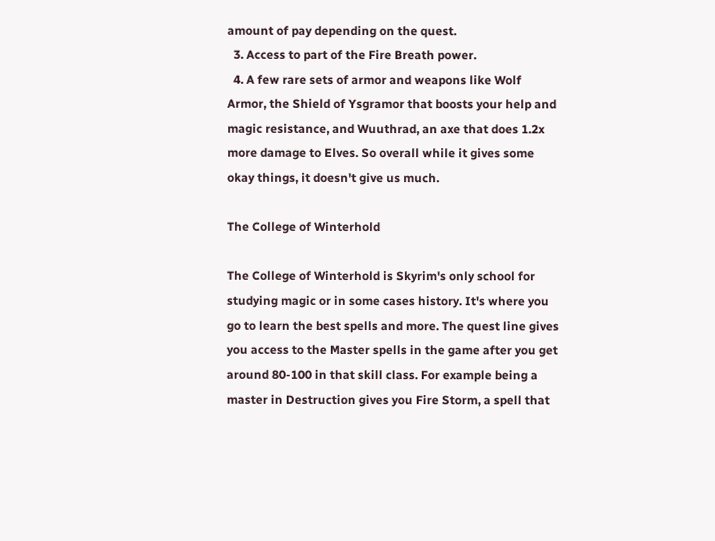amount of pay depending on the quest.
  3. Access to part of the Fire Breath power.
  4. A few rare sets of armor and weapons like Wolf Armor, the Shield of Ysgramor that boosts your help and magic resistance, and Wuuthrad, an axe that does 1.2x more damage to Elves. So overall while it gives some okay things, it doesn't give us much.

The College of Winterhold

The College of Winterhold is Skyrim's only school for studying magic or in some cases history. It's where you go to learn the best spells and more. The quest line gives you access to the Master spells in the game after you get around 80-100 in that skill class. For example being a master in Destruction gives you Fire Storm, a spell that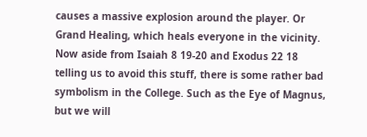causes a massive explosion around the player. Or Grand Healing, which heals everyone in the vicinity. Now aside from Isaiah 8 19-20 and Exodus 22 18 telling us to avoid this stuff, there is some rather bad symbolism in the College. Such as the Eye of Magnus, but we will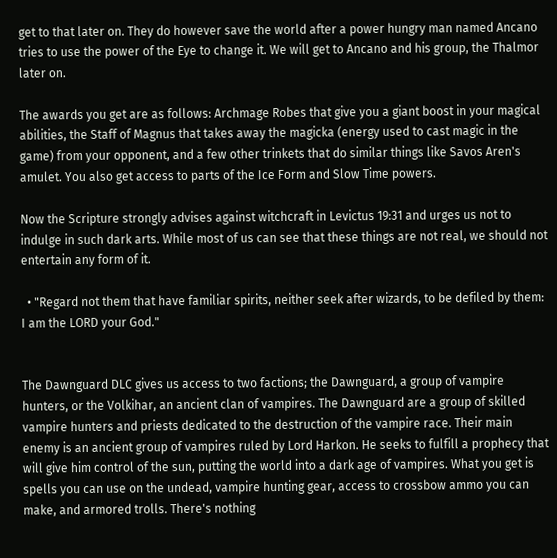get to that later on. They do however save the world after a power hungry man named Ancano tries to use the power of the Eye to change it. We will get to Ancano and his group, the Thalmor later on.

The awards you get are as follows: Archmage Robes that give you a giant boost in your magical abilities, the Staff of Magnus that takes away the magicka (energy used to cast magic in the game) from your opponent, and a few other trinkets that do similar things like Savos Aren's amulet. You also get access to parts of the Ice Form and Slow Time powers.

Now the Scripture strongly advises against witchcraft in Levictus 19:31 and urges us not to indulge in such dark arts. While most of us can see that these things are not real, we should not entertain any form of it.

  • "Regard not them that have familiar spirits, neither seek after wizards, to be defiled by them: I am the LORD your God."


The Dawnguard DLC gives us access to two factions; the Dawnguard, a group of vampire hunters, or the Volkihar, an ancient clan of vampires. The Dawnguard are a group of skilled vampire hunters and priests dedicated to the destruction of the vampire race. Their main enemy is an ancient group of vampires ruled by Lord Harkon. He seeks to fulfill a prophecy that will give him control of the sun, putting the world into a dark age of vampires. What you get is spells you can use on the undead, vampire hunting gear, access to crossbow ammo you can make, and armored trolls. There's nothing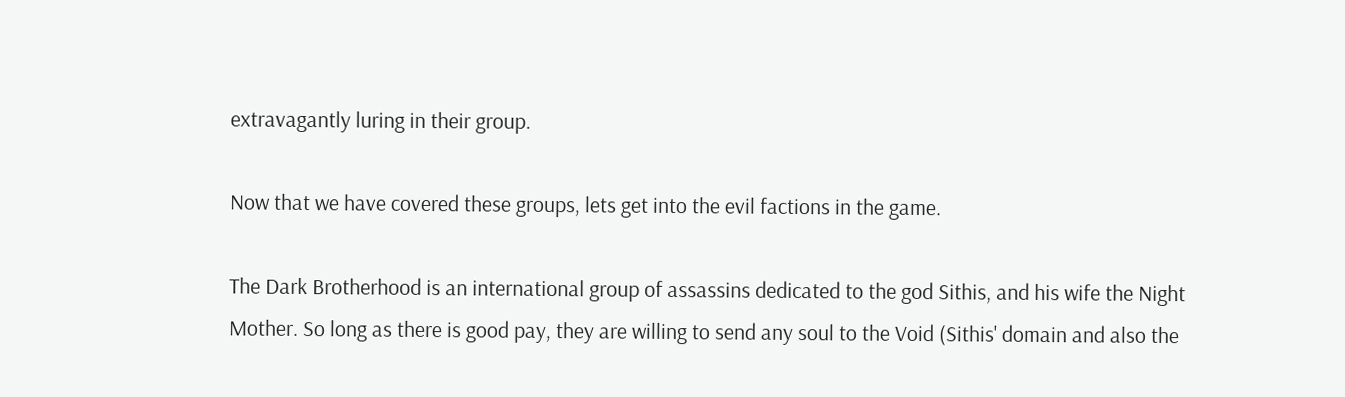extravagantly luring in their group.

Now that we have covered these groups, lets get into the evil factions in the game.

The Dark Brotherhood is an international group of assassins dedicated to the god Sithis, and his wife the Night Mother. So long as there is good pay, they are willing to send any soul to the Void (Sithis' domain and also the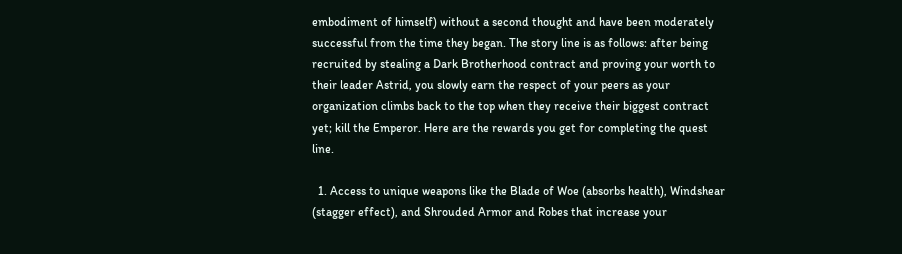embodiment of himself) without a second thought and have been moderately successful from the time they began. The story line is as follows: after being recruited by stealing a Dark Brotherhood contract and proving your worth to their leader Astrid, you slowly earn the respect of your peers as your organization climbs back to the top when they receive their biggest contract yet; kill the Emperor. Here are the rewards you get for completing the quest line.

  1. Access to unique weapons like the Blade of Woe (absorbs health), Windshear (stagger effect), and Shrouded Armor and Robes that increase your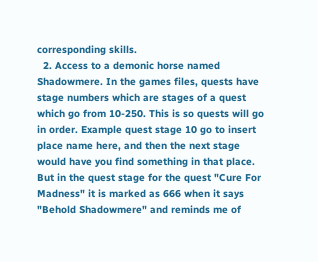corresponding skills.
  2. Access to a demonic horse named Shadowmere. In the games files, quests have stage numbers which are stages of a quest which go from 10-250. This is so quests will go in order. Example quest stage 10 go to insert place name here, and then the next stage would have you find something in that place. But in the quest stage for the quest "Cure For Madness" it is marked as 666 when it says "Behold Shadowmere" and reminds me of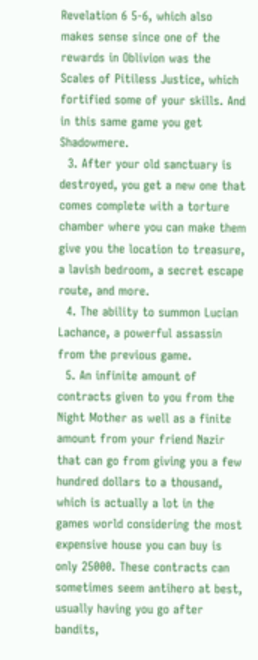Revelation 6 5-6, which also makes sense since one of the rewards in Oblivion was the Scales of Pitiless Justice, which fortified some of your skills. And in this same game you get Shadowmere.
  3. After your old sanctuary is destroyed, you get a new one that comes complete with a torture chamber where you can make them give you the location to treasure, a lavish bedroom, a secret escape route, and more.
  4. The ability to summon Lucian Lachance, a powerful assassin from the previous game.
  5. An infinite amount of contracts given to you from the Night Mother as well as a finite amount from your friend Nazir that can go from giving you a few hundred dollars to a thousand, which is actually a lot in the games world considering the most expensive house you can buy is only 25000. These contracts can sometimes seem antihero at best, usually having you go after bandits,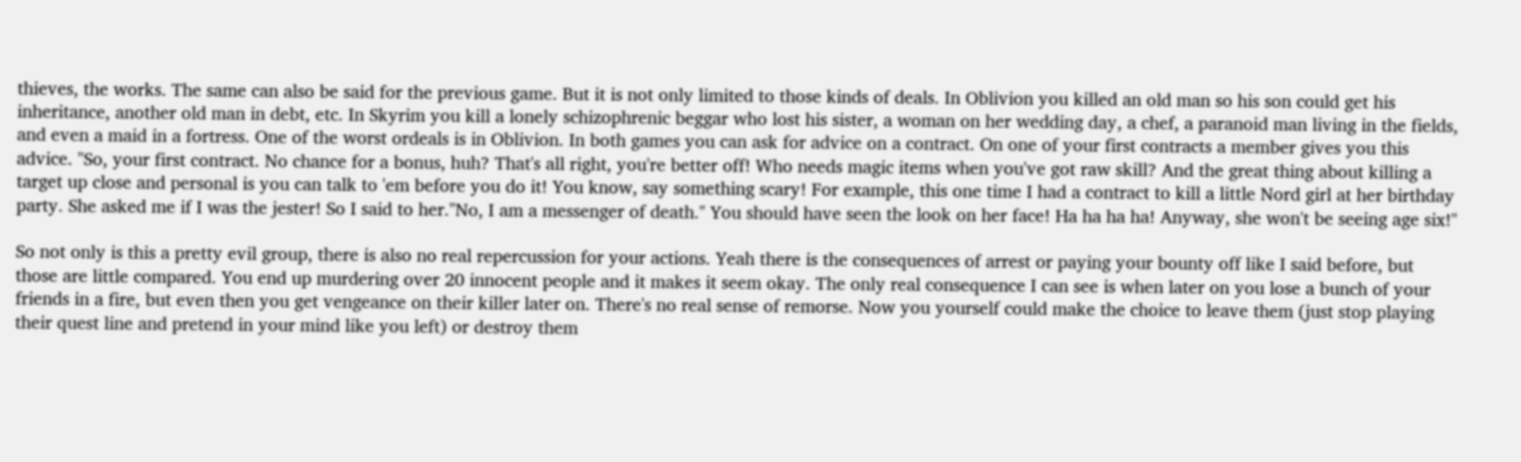thieves, the works. The same can also be said for the previous game. But it is not only limited to those kinds of deals. In Oblivion you killed an old man so his son could get his inheritance, another old man in debt, etc. In Skyrim you kill a lonely schizophrenic beggar who lost his sister, a woman on her wedding day, a chef, a paranoid man living in the fields, and even a maid in a fortress. One of the worst ordeals is in Oblivion. In both games you can ask for advice on a contract. On one of your first contracts a member gives you this advice. "So, your first contract. No chance for a bonus, huh? That's all right, you're better off! Who needs magic items when you've got raw skill? And the great thing about killing a target up close and personal is you can talk to 'em before you do it! You know, say something scary! For example, this one time I had a contract to kill a little Nord girl at her birthday party. She asked me if I was the jester! So I said to her."No, I am a messenger of death." You should have seen the look on her face! Ha ha ha ha! Anyway, she won't be seeing age six!"

So not only is this a pretty evil group, there is also no real repercussion for your actions. Yeah there is the consequences of arrest or paying your bounty off like I said before, but those are little compared. You end up murdering over 20 innocent people and it makes it seem okay. The only real consequence I can see is when later on you lose a bunch of your friends in a fire, but even then you get vengeance on their killer later on. There's no real sense of remorse. Now you yourself could make the choice to leave them (just stop playing their quest line and pretend in your mind like you left) or destroy them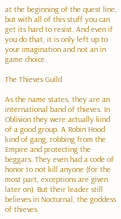at the beginning of the quest line, but with all of this stuff you can get its hard to resist. And even if you do that, it is only left up to your imagination and not an in game choice.

The Thieves Guild

As the name states, they are an international band of thieves. In Oblivion they were actually kind of a good group. A Robin Hood kind of gang, robbing from the Empire and protecting the beggars. They even had a code of honor to not kill anyone (for the most part, exceptions are given later on). But their leader still believes in Nocturnal, the goddess of thieves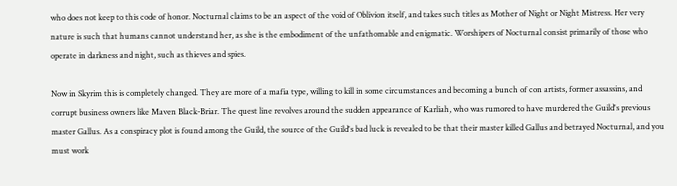who does not keep to this code of honor. Nocturnal claims to be an aspect of the void of Oblivion itself, and takes such titles as Mother of Night or Night Mistress. Her very nature is such that humans cannot understand her, as she is the embodiment of the unfathomable and enigmatic. Worshipers of Nocturnal consist primarily of those who operate in darkness and night, such as thieves and spies.

Now in Skyrim this is completely changed. They are more of a mafia type, willing to kill in some circumstances and becoming a bunch of con artists, former assassins, and corrupt business owners like Maven Black-Briar. The quest line revolves around the sudden appearance of Karliah, who was rumored to have murdered the Guild's previous master Gallus. As a conspiracy plot is found among the Guild, the source of the Guild's bad luck is revealed to be that their master killed Gallus and betrayed Nocturnal, and you must work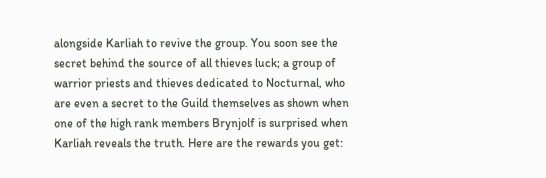alongside Karliah to revive the group. You soon see the secret behind the source of all thieves luck; a group of warrior priests and thieves dedicated to Nocturnal, who are even a secret to the Guild themselves as shown when one of the high rank members Brynjolf is surprised when Karliah reveals the truth. Here are the rewards you get: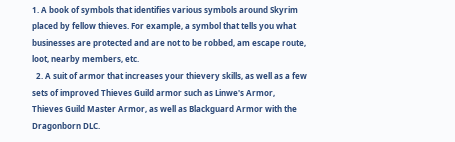1. A book of symbols that identifies various symbols around Skyrim placed by fellow thieves. For example, a symbol that tells you what businesses are protected and are not to be robbed, am escape route, loot, nearby members, etc.
  2. A suit of armor that increases your thievery skills, as well as a few sets of improved Thieves Guild armor such as Linwe's Armor, Thieves Guild Master Armor, as well as Blackguard Armor with the Dragonborn DLC.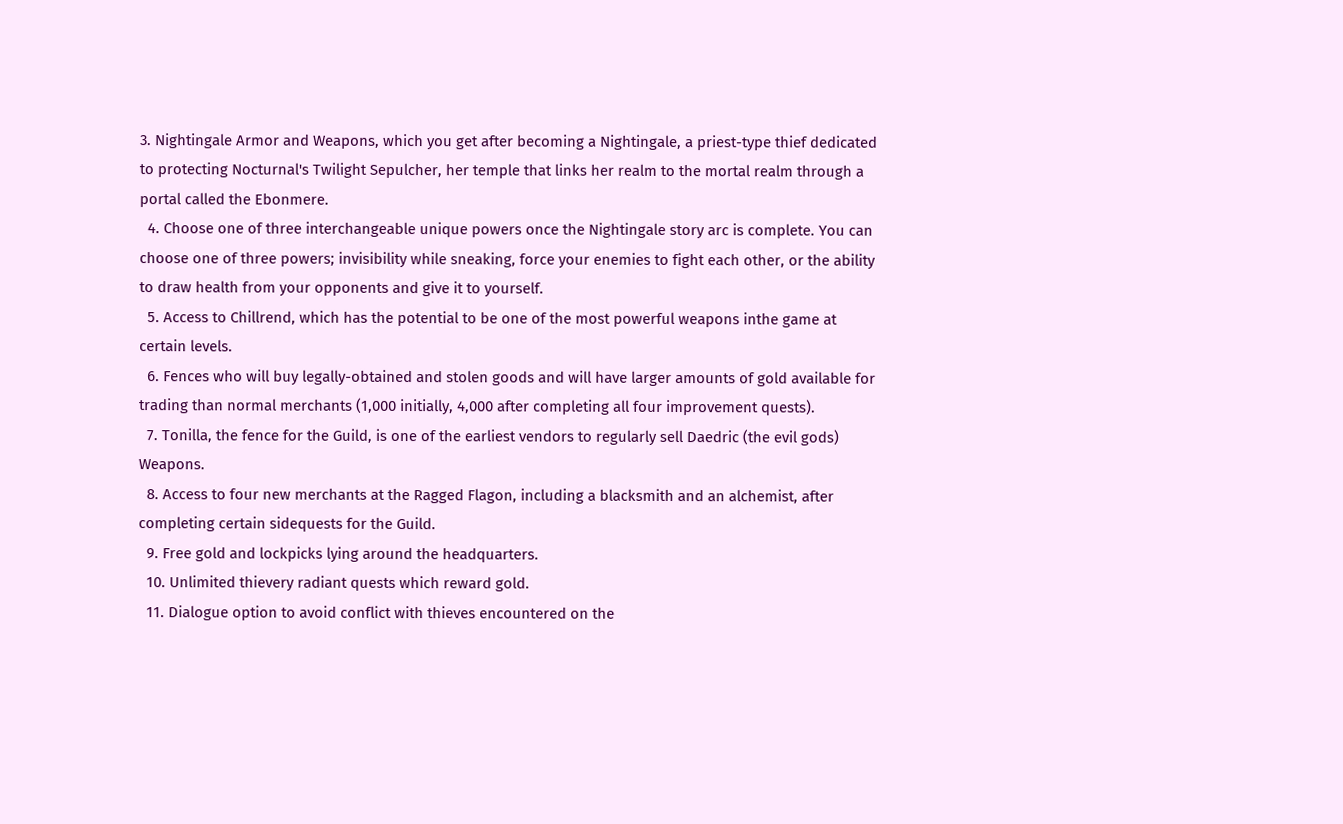3. Nightingale Armor and Weapons, which you get after becoming a Nightingale, a priest-type thief dedicated to protecting Nocturnal's Twilight Sepulcher, her temple that links her realm to the mortal realm through a portal called the Ebonmere.
  4. Choose one of three interchangeable unique powers once the Nightingale story arc is complete. You can choose one of three powers; invisibility while sneaking, force your enemies to fight each other, or the ability to draw health from your opponents and give it to yourself.
  5. Access to Chillrend, which has the potential to be one of the most powerful weapons inthe game at certain levels.
  6. Fences who will buy legally-obtained and stolen goods and will have larger amounts of gold available for trading than normal merchants (1,000 initially, 4,000 after completing all four improvement quests).
  7. Tonilla, the fence for the Guild, is one of the earliest vendors to regularly sell Daedric (the evil gods) Weapons.
  8. Access to four new merchants at the Ragged Flagon, including a blacksmith and an alchemist, after completing certain sidequests for the Guild.
  9. Free gold and lockpicks lying around the headquarters.
  10. Unlimited thievery radiant quests which reward gold.
  11. Dialogue option to avoid conflict with thieves encountered on the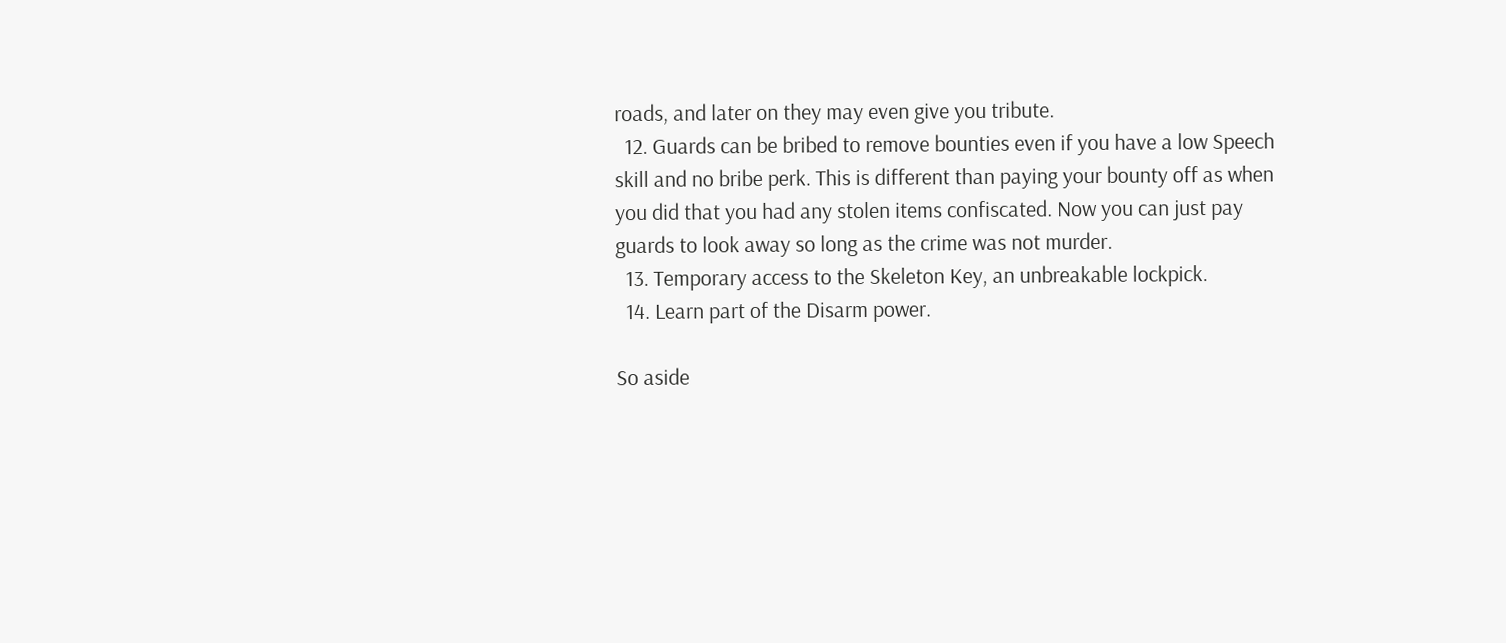roads, and later on they may even give you tribute.
  12. Guards can be bribed to remove bounties even if you have a low Speech skill and no bribe perk. This is different than paying your bounty off as when you did that you had any stolen items confiscated. Now you can just pay guards to look away so long as the crime was not murder.
  13. Temporary access to the Skeleton Key, an unbreakable lockpick.
  14. Learn part of the Disarm power.

So aside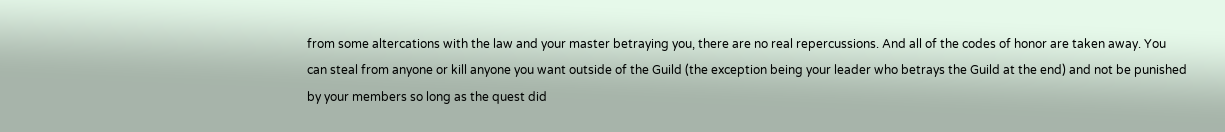from some altercations with the law and your master betraying you, there are no real repercussions. And all of the codes of honor are taken away. You can steal from anyone or kill anyone you want outside of the Guild (the exception being your leader who betrays the Guild at the end) and not be punished by your members so long as the quest did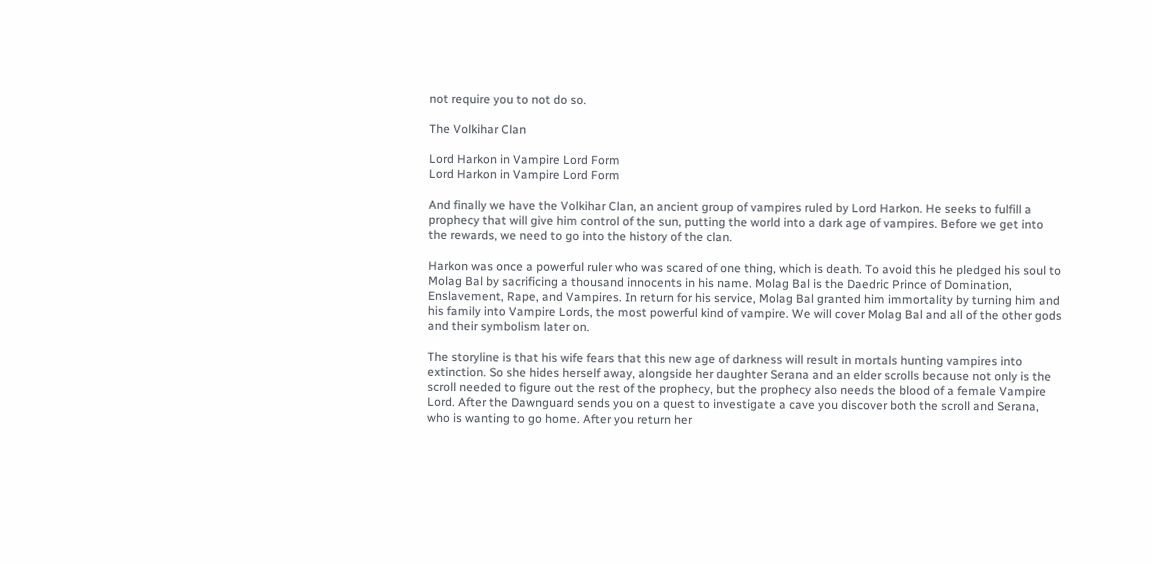not require you to not do so.

The Volkihar Clan

Lord Harkon in Vampire Lord Form
Lord Harkon in Vampire Lord Form

And finally we have the Volkihar Clan, an ancient group of vampires ruled by Lord Harkon. He seeks to fulfill a prophecy that will give him control of the sun, putting the world into a dark age of vampires. Before we get into the rewards, we need to go into the history of the clan.

Harkon was once a powerful ruler who was scared of one thing, which is death. To avoid this he pledged his soul to Molag Bal by sacrificing a thousand innocents in his name. Molag Bal is the Daedric Prince of Domination, Enslavement, Rape, and Vampires. In return for his service, Molag Bal granted him immortality by turning him and his family into Vampire Lords, the most powerful kind of vampire. We will cover Molag Bal and all of the other gods and their symbolism later on.

The storyline is that his wife fears that this new age of darkness will result in mortals hunting vampires into extinction. So she hides herself away, alongside her daughter Serana and an elder scrolls because not only is the scroll needed to figure out the rest of the prophecy, but the prophecy also needs the blood of a female Vampire Lord. After the Dawnguard sends you on a quest to investigate a cave you discover both the scroll and Serana, who is wanting to go home. After you return her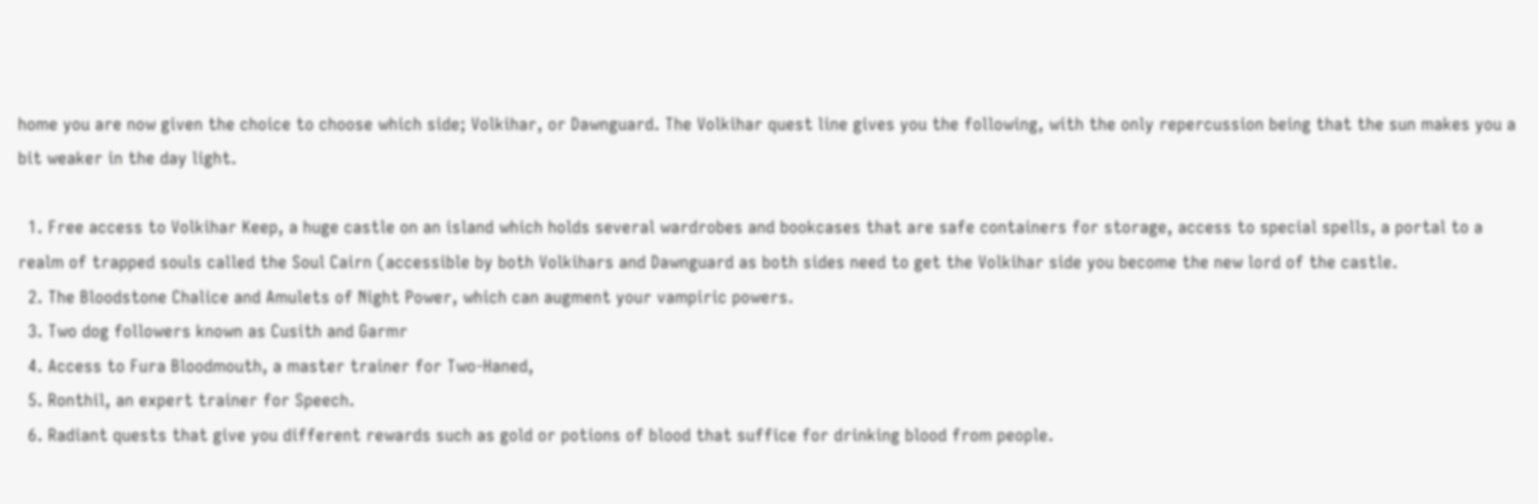home you are now given the choice to choose which side; Volkihar, or Dawnguard. The Volkihar quest line gives you the following, with the only repercussion being that the sun makes you a bit weaker in the day light.

  1. Free access to Volkihar Keep, a huge castle on an island which holds several wardrobes and bookcases that are safe containers for storage, access to special spells, a portal to a realm of trapped souls called the Soul Cairn (accessible by both Volkihars and Dawnguard as both sides need to get the Volkihar side you become the new lord of the castle.
  2. The Bloodstone Chalice and Amulets of Night Power, which can augment your vampiric powers.
  3. Two dog followers known as Cusith and Garmr
  4. Access to Fura Bloodmouth, a master trainer for Two-Haned,
  5. Ronthil, an expert trainer for Speech.
  6. Radiant quests that give you different rewards such as gold or potions of blood that suffice for drinking blood from people.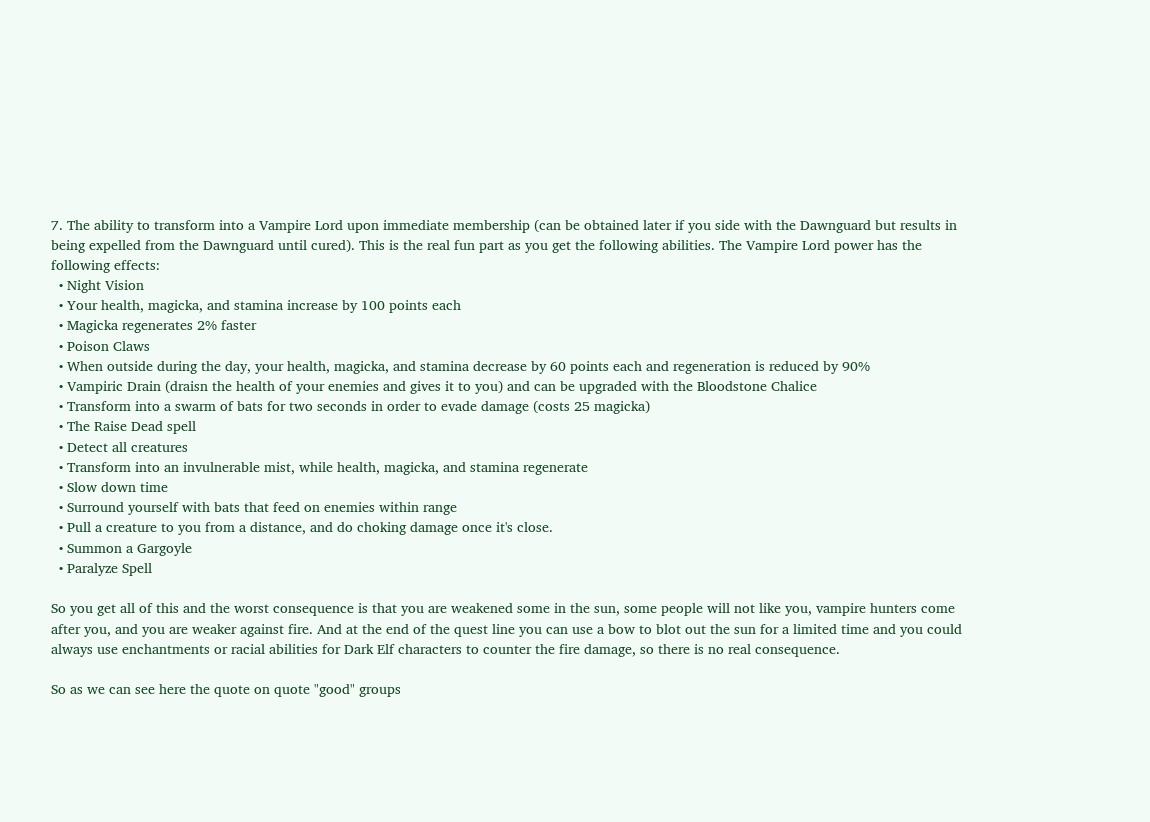7. The ability to transform into a Vampire Lord upon immediate membership (can be obtained later if you side with the Dawnguard but results in being expelled from the Dawnguard until cured). This is the real fun part as you get the following abilities. The Vampire Lord power has the following effects:
  • Night Vision
  • Your health, magicka, and stamina increase by 100 points each
  • Magicka regenerates 2% faster
  • Poison Claws
  • When outside during the day, your health, magicka, and stamina decrease by 60 points each and regeneration is reduced by 90%
  • Vampiric Drain (draisn the health of your enemies and gives it to you) and can be upgraded with the Bloodstone Chalice
  • Transform into a swarm of bats for two seconds in order to evade damage (costs 25 magicka)
  • The Raise Dead spell
  • Detect all creatures
  • Transform into an invulnerable mist, while health, magicka, and stamina regenerate
  • Slow down time
  • Surround yourself with bats that feed on enemies within range
  • Pull a creature to you from a distance, and do choking damage once it's close.
  • Summon a Gargoyle
  • Paralyze Spell

So you get all of this and the worst consequence is that you are weakened some in the sun, some people will not like you, vampire hunters come after you, and you are weaker against fire. And at the end of the quest line you can use a bow to blot out the sun for a limited time and you could always use enchantments or racial abilities for Dark Elf characters to counter the fire damage, so there is no real consequence.

So as we can see here the quote on quote "good" groups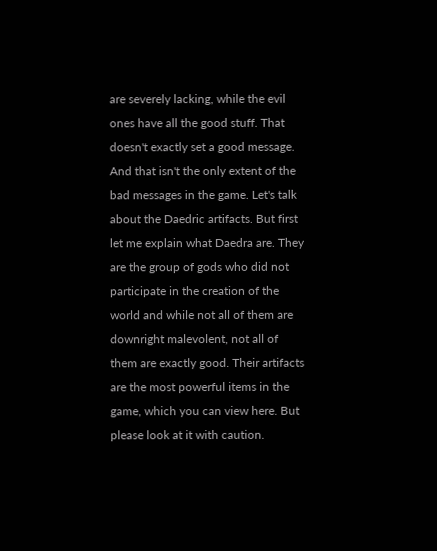are severely lacking, while the evil ones have all the good stuff. That doesn't exactly set a good message. And that isn't the only extent of the bad messages in the game. Let's talk about the Daedric artifacts. But first let me explain what Daedra are. They are the group of gods who did not participate in the creation of the world and while not all of them are downright malevolent, not all of them are exactly good. Their artifacts are the most powerful items in the game, which you can view here. But please look at it with caution.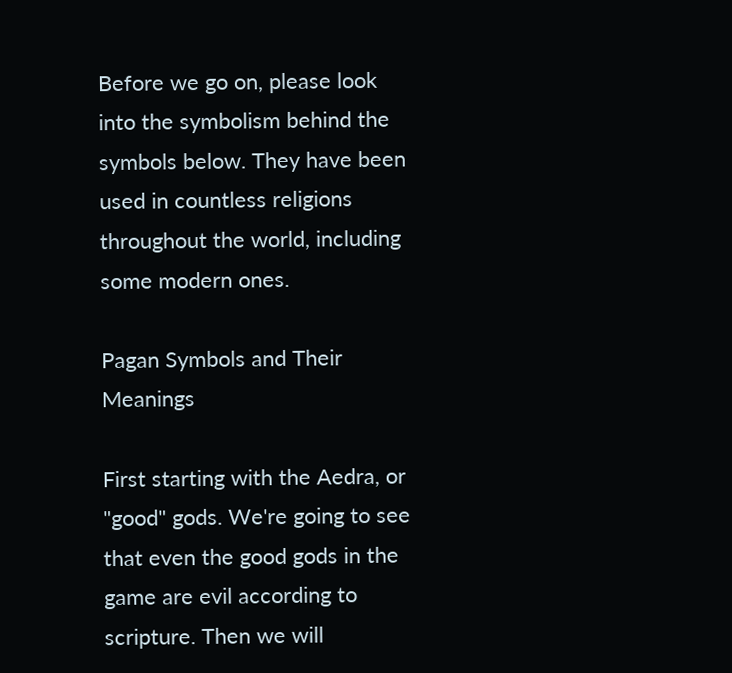Before we go on, please look into the symbolism behind the symbols below. They have been used in countless religions throughout the world, including some modern ones.

Pagan Symbols and Their Meanings

First starting with the Aedra, or "good" gods. We're going to see that even the good gods in the game are evil according to scripture. Then we will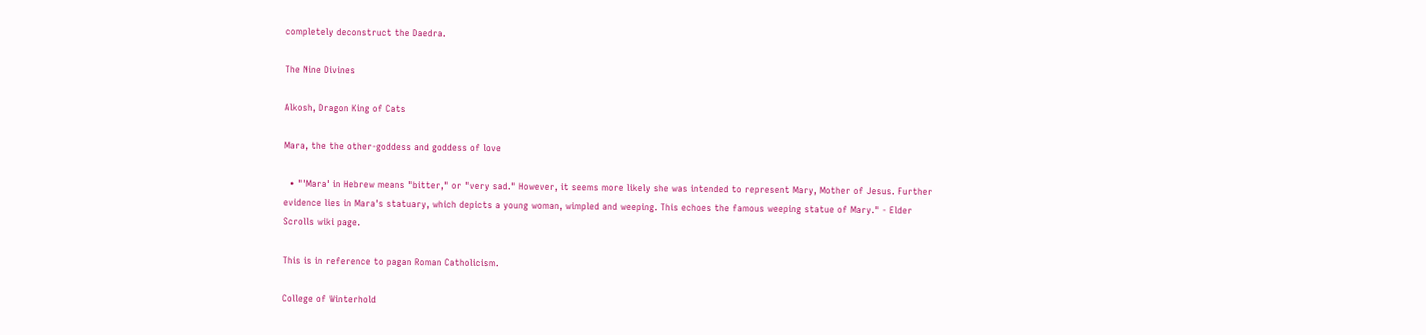completely deconstruct the Daedra.

The Nine Divines

Alkosh, Dragon King of Cats

Mara, the the other-goddess and goddess of love

  • "'Mara' in Hebrew means "bitter," or "very sad." However, it seems more likely she was intended to represent Mary, Mother of Jesus. Further evidence lies in Mara's statuary, which depicts a young woman, wimpled and weeping. This echoes the famous weeping statue of Mary." - Elder Scrolls wiki page.

This is in reference to pagan Roman Catholicism.

College of Winterhold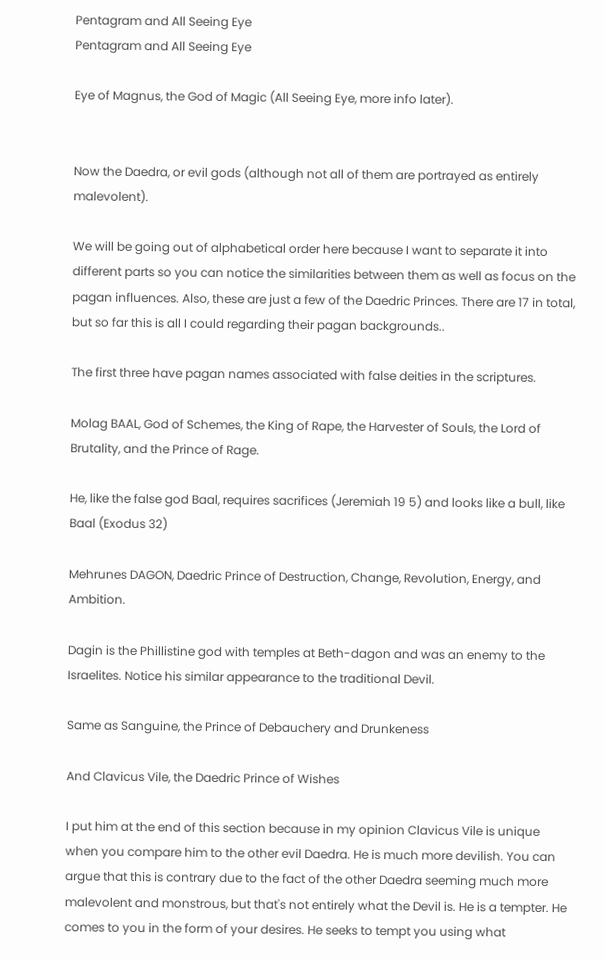Pentagram and All Seeing Eye
Pentagram and All Seeing Eye

Eye of Magnus, the God of Magic (All Seeing Eye, more info later).


Now the Daedra, or evil gods (although not all of them are portrayed as entirely malevolent).

We will be going out of alphabetical order here because I want to separate it into different parts so you can notice the similarities between them as well as focus on the pagan influences. Also, these are just a few of the Daedric Princes. There are 17 in total, but so far this is all I could regarding their pagan backgrounds..

The first three have pagan names associated with false deities in the scriptures.

Molag BAAL, God of Schemes, the King of Rape, the Harvester of Souls, the Lord of Brutality, and the Prince of Rage.

He, like the false god Baal, requires sacrifices (Jeremiah 19 5) and looks like a bull, like Baal (Exodus 32)

Mehrunes DAGON, Daedric Prince of Destruction, Change, Revolution, Energy, and Ambition.

Dagin is the Phillistine god with temples at Beth-dagon and was an enemy to the Israelites. Notice his similar appearance to the traditional Devil.

Same as Sanguine, the Prince of Debauchery and Drunkeness

And Clavicus Vile, the Daedric Prince of Wishes

I put him at the end of this section because in my opinion Clavicus Vile is unique when you compare him to the other evil Daedra. He is much more devilish. You can argue that this is contrary due to the fact of the other Daedra seeming much more malevolent and monstrous, but that's not entirely what the Devil is. He is a tempter. He comes to you in the form of your desires. He seeks to tempt you using what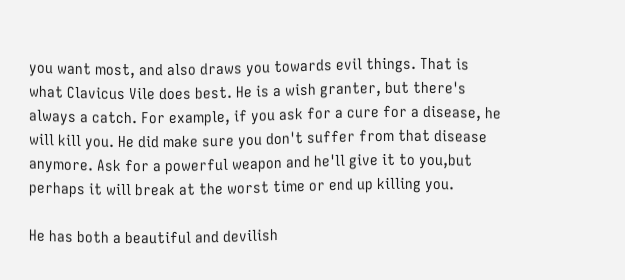you want most, and also draws you towards evil things. That is what Clavicus Vile does best. He is a wish granter, but there's always a catch. For example, if you ask for a cure for a disease, he will kill you. He did make sure you don't suffer from that disease anymore. Ask for a powerful weapon and he'll give it to you,but perhaps it will break at the worst time or end up killing you.

He has both a beautiful and devilish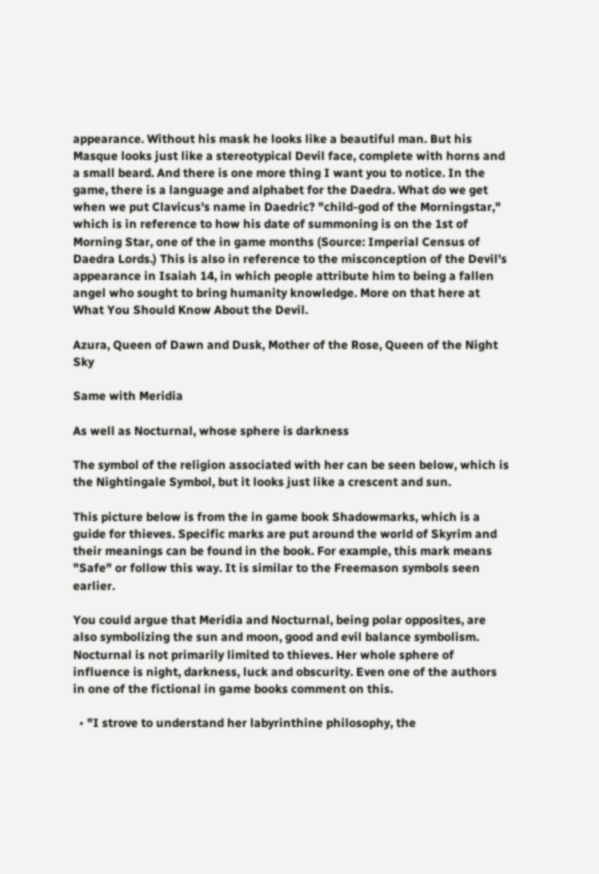appearance. Without his mask he looks like a beautiful man. But his Masque looks just like a stereotypical Devil face, complete with horns and a small beard. And there is one more thing I want you to notice. In the game, there is a language and alphabet for the Daedra. What do we get when we put Clavicus's name in Daedric? "child-god of the Morningstar," which is in reference to how his date of summoning is on the 1st of Morning Star, one of the in game months (Source: Imperial Census of Daedra Lords.) This is also in reference to the misconception of the Devil's appearance in Isaiah 14, in which people attribute him to being a fallen angel who sought to bring humanity knowledge. More on that here at What You Should Know About the Devil.

Azura, Queen of Dawn and Dusk, Mother of the Rose, Queen of the Night Sky

Same with Meridia

As well as Nocturnal, whose sphere is darkness

The symbol of the religion associated with her can be seen below, which is the Nightingale Symbol, but it looks just like a crescent and sun.

This picture below is from the in game book Shadowmarks, which is a guide for thieves. Specific marks are put around the world of Skyrim and their meanings can be found in the book. For example, this mark means "Safe" or follow this way. It is similar to the Freemason symbols seen earlier.

You could argue that Meridia and Nocturnal, being polar opposites, are also symbolizing the sun and moon, good and evil balance symbolism. Nocturnal is not primarily limited to thieves. Her whole sphere of influence is night, darkness, luck and obscurity. Even one of the authors in one of the fictional in game books comment on this.

  • "I strove to understand her labyrinthine philosophy, the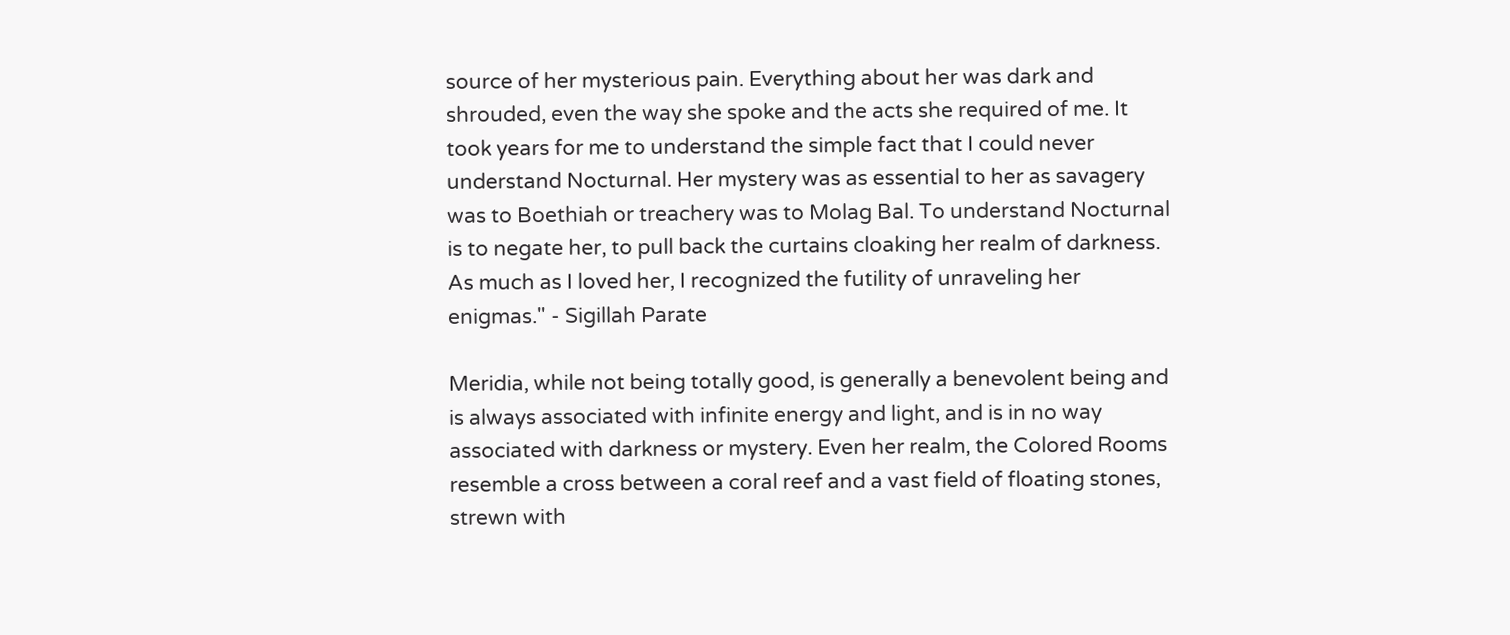source of her mysterious pain. Everything about her was dark and shrouded, even the way she spoke and the acts she required of me. It took years for me to understand the simple fact that I could never understand Nocturnal. Her mystery was as essential to her as savagery was to Boethiah or treachery was to Molag Bal. To understand Nocturnal is to negate her, to pull back the curtains cloaking her realm of darkness. As much as I loved her, I recognized the futility of unraveling her enigmas." - Sigillah Parate

Meridia, while not being totally good, is generally a benevolent being and is always associated with infinite energy and light, and is in no way associated with darkness or mystery. Even her realm, the Colored Rooms resemble a cross between a coral reef and a vast field of floating stones, strewn with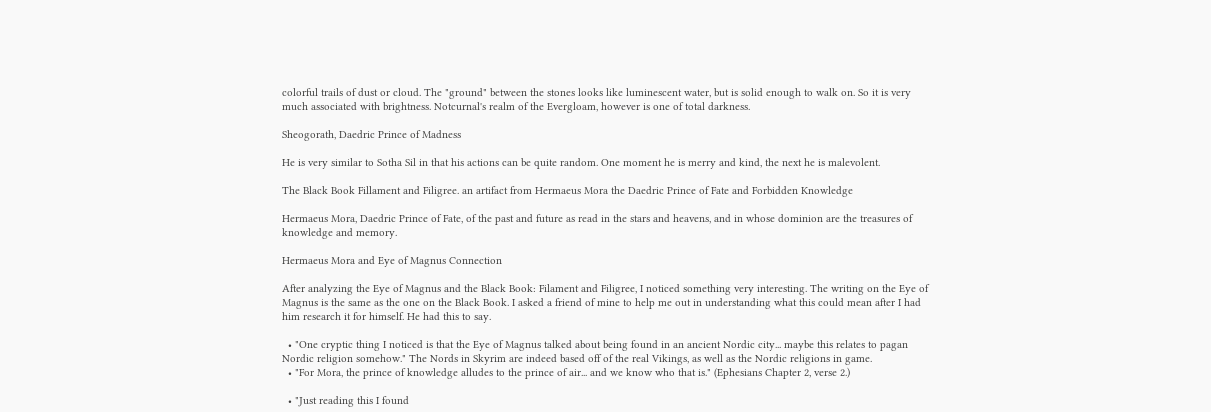colorful trails of dust or cloud. The "ground" between the stones looks like luminescent water, but is solid enough to walk on. So it is very much associated with brightness. Notcurnal's realm of the Evergloam, however is one of total darkness.

Sheogorath, Daedric Prince of Madness

He is very similar to Sotha Sil in that his actions can be quite random. One moment he is merry and kind, the next he is malevolent.

The Black Book Fillament and Filigree. an artifact from Hermaeus Mora the Daedric Prince of Fate and Forbidden Knowledge

Hermaeus Mora, Daedric Prince of Fate, of the past and future as read in the stars and heavens, and in whose dominion are the treasures of knowledge and memory.

Hermaeus Mora and Eye of Magnus Connection

After analyzing the Eye of Magnus and the Black Book: Filament and Filigree, I noticed something very interesting. The writing on the Eye of Magnus is the same as the one on the Black Book. I asked a friend of mine to help me out in understanding what this could mean after I had him research it for himself. He had this to say.

  • "One cryptic thing I noticed is that the Eye of Magnus talked about being found in an ancient Nordic city... maybe this relates to pagan Nordic religion somehow." The Nords in Skyrim are indeed based off of the real Vikings, as well as the Nordic religions in game.
  • "For Mora, the prince of knowledge alludes to the prince of air... and we know who that is." (Ephesians Chapter 2, verse 2.)

  • "Just reading this I found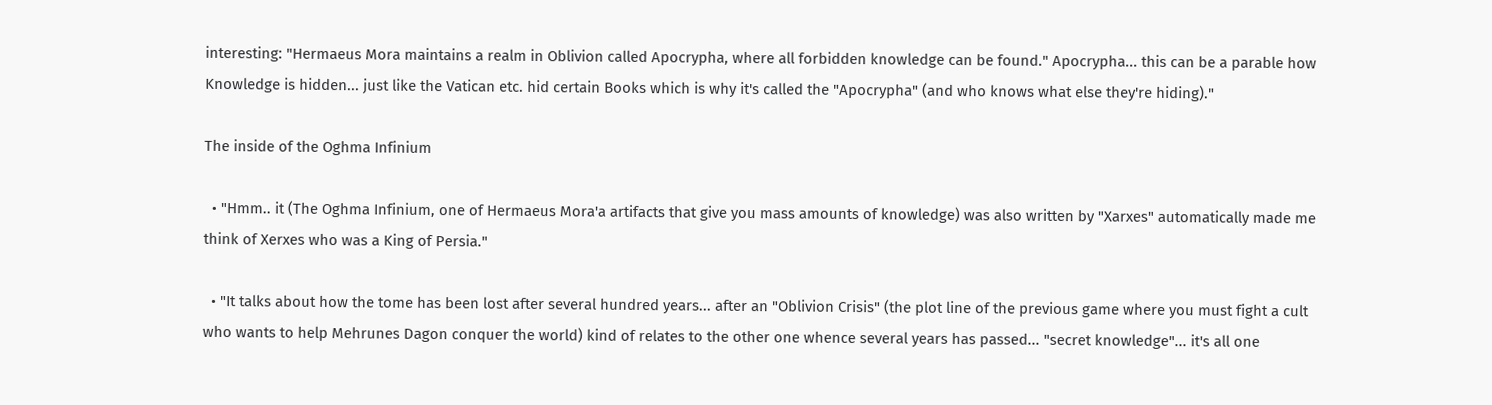interesting: "Hermaeus Mora maintains a realm in Oblivion called Apocrypha, where all forbidden knowledge can be found." Apocrypha... this can be a parable how Knowledge is hidden... just like the Vatican etc. hid certain Books which is why it's called the "Apocrypha" (and who knows what else they're hiding)."

The inside of the Oghma Infinium

  • "Hmm.. it (The Oghma Infinium, one of Hermaeus Mora'a artifacts that give you mass amounts of knowledge) was also written by "Xarxes" automatically made me think of Xerxes who was a King of Persia."

  • "It talks about how the tome has been lost after several hundred years... after an "Oblivion Crisis" (the plot line of the previous game where you must fight a cult who wants to help Mehrunes Dagon conquer the world) kind of relates to the other one whence several years has passed... "secret knowledge"... it's all one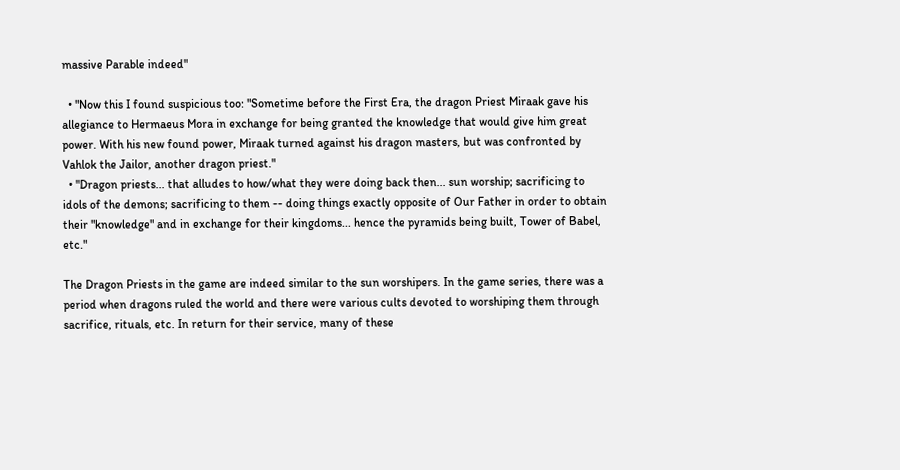massive Parable indeed"

  • "Now this I found suspicious too: "Sometime before the First Era, the dragon Priest Miraak gave his allegiance to Hermaeus Mora in exchange for being granted the knowledge that would give him great power. With his new found power, Miraak turned against his dragon masters, but was confronted by Vahlok the Jailor, another dragon priest."
  • "Dragon priests... that alludes to how/what they were doing back then... sun worship; sacrificing to idols of the demons; sacrificing to them -- doing things exactly opposite of Our Father in order to obtain their "knowledge" and in exchange for their kingdoms... hence the pyramids being built, Tower of Babel, etc."

The Dragon Priests in the game are indeed similar to the sun worshipers. In the game series, there was a period when dragons ruled the world and there were various cults devoted to worshiping them through sacrifice, rituals, etc. In return for their service, many of these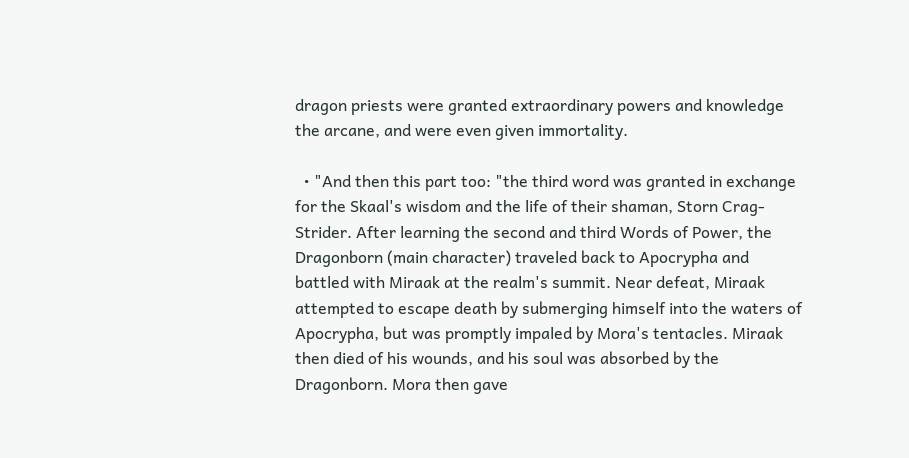dragon priests were granted extraordinary powers and knowledge the arcane, and were even given immortality.

  • "And then this part too: "the third word was granted in exchange for the Skaal's wisdom and the life of their shaman, Storn Crag-Strider. After learning the second and third Words of Power, the Dragonborn (main character) traveled back to Apocrypha and battled with Miraak at the realm's summit. Near defeat, Miraak attempted to escape death by submerging himself into the waters of Apocrypha, but was promptly impaled by Mora's tentacles. Miraak then died of his wounds, and his soul was absorbed by the Dragonborn. Mora then gave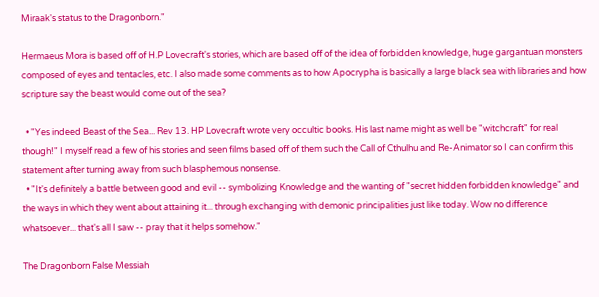Miraak's status to the Dragonborn."

Hermaeus Mora is based off of H.P Lovecraft's stories, which are based off of the idea of forbidden knowledge, huge gargantuan monsters composed of eyes and tentacles, etc. I also made some comments as to how Apocrypha is basically a large black sea with libraries and how scripture say the beast would come out of the sea?

  • "Yes indeed Beast of the Sea... Rev 13. HP Lovecraft wrote very occultic books. His last name might as well be "witchcraft" for real though!" I myself read a few of his stories and seen films based off of them such the Call of Cthulhu and Re-Animator so I can confirm this statement after turning away from such blasphemous nonsense.
  • "It's definitely a battle between good and evil -- symbolizing Knowledge and the wanting of "secret hidden forbidden knowledge" and the ways in which they went about attaining it... through exchanging with demonic principalities just like today. Wow no difference whatsoever... that's all I saw -- pray that it helps somehow."

The Dragonborn False Messiah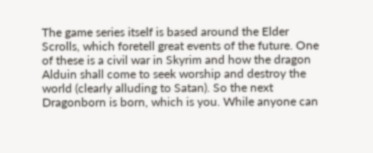The game series itself is based around the Elder Scrolls, which foretell great events of the future. One of these is a civil war in Skyrim and how the dragon Alduin shall come to seek worship and destroy the world (clearly alluding to Satan). So the next Dragonborn is born, which is you. While anyone can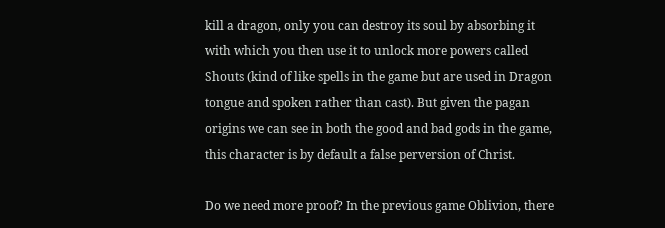kill a dragon, only you can destroy its soul by absorbing it with which you then use it to unlock more powers called Shouts (kind of like spells in the game but are used in Dragon tongue and spoken rather than cast). But given the pagan origins we can see in both the good and bad gods in the game, this character is by default a false perversion of Christ.

Do we need more proof? In the previous game Oblivion, there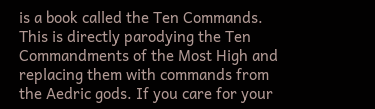is a book called the Ten Commands. This is directly parodying the Ten Commandments of the Most High and replacing them with commands from the Aedric gods. If you care for your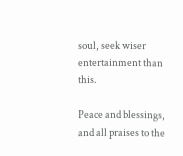soul, seek wiser entertainment than this.

Peace and blessings, and all praises to the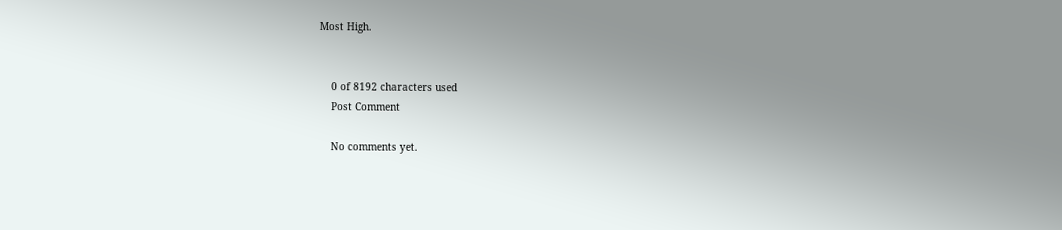Most High.


    0 of 8192 characters used
    Post Comment

    No comments yet.